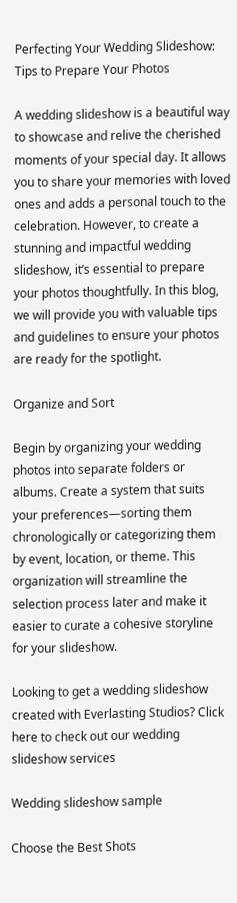Perfecting Your Wedding Slideshow: Tips to Prepare Your Photos

A wedding slideshow is a beautiful way to showcase and relive the cherished moments of your special day. It allows you to share your memories with loved ones and adds a personal touch to the celebration. However, to create a stunning and impactful wedding slideshow, it’s essential to prepare your photos thoughtfully. In this blog, we will provide you with valuable tips and guidelines to ensure your photos are ready for the spotlight.

Organize and Sort

Begin by organizing your wedding photos into separate folders or albums. Create a system that suits your preferences—sorting them chronologically or categorizing them by event, location, or theme. This organization will streamline the selection process later and make it easier to curate a cohesive storyline for your slideshow.

Looking to get a wedding slideshow created with Everlasting Studios? Click here to check out our wedding slideshow services

Wedding slideshow sample

Choose the Best Shots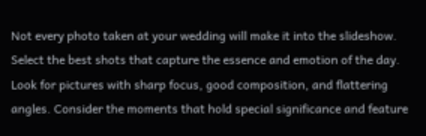Not every photo taken at your wedding will make it into the slideshow. Select the best shots that capture the essence and emotion of the day. Look for pictures with sharp focus, good composition, and flattering angles. Consider the moments that hold special significance and feature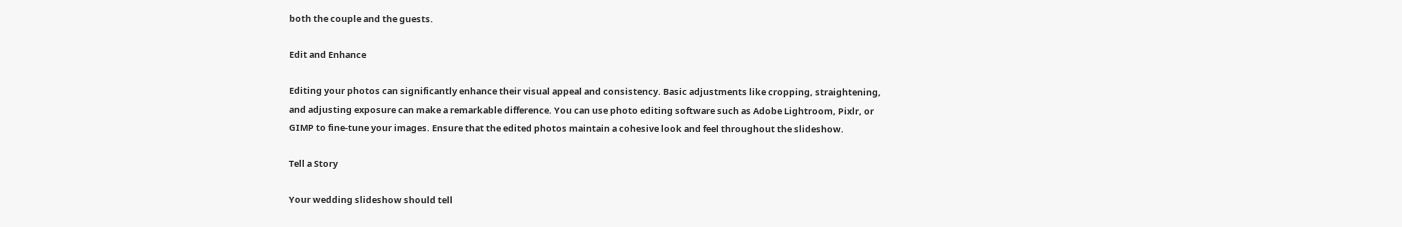both the couple and the guests.

Edit and Enhance

Editing your photos can significantly enhance their visual appeal and consistency. Basic adjustments like cropping, straightening, and adjusting exposure can make a remarkable difference. You can use photo editing software such as Adobe Lightroom, Pixlr, or GIMP to fine-tune your images. Ensure that the edited photos maintain a cohesive look and feel throughout the slideshow.

Tell a Story

Your wedding slideshow should tell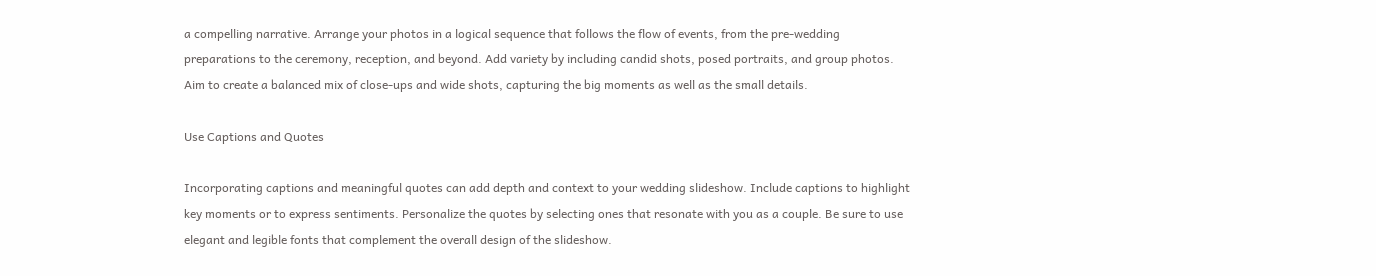a compelling narrative. Arrange your photos in a logical sequence that follows the flow of events, from the pre-wedding preparations to the ceremony, reception, and beyond. Add variety by including candid shots, posed portraits, and group photos. Aim to create a balanced mix of close-ups and wide shots, capturing the big moments as well as the small details.

Use Captions and Quotes

Incorporating captions and meaningful quotes can add depth and context to your wedding slideshow. Include captions to highlight key moments or to express sentiments. Personalize the quotes by selecting ones that resonate with you as a couple. Be sure to use elegant and legible fonts that complement the overall design of the slideshow.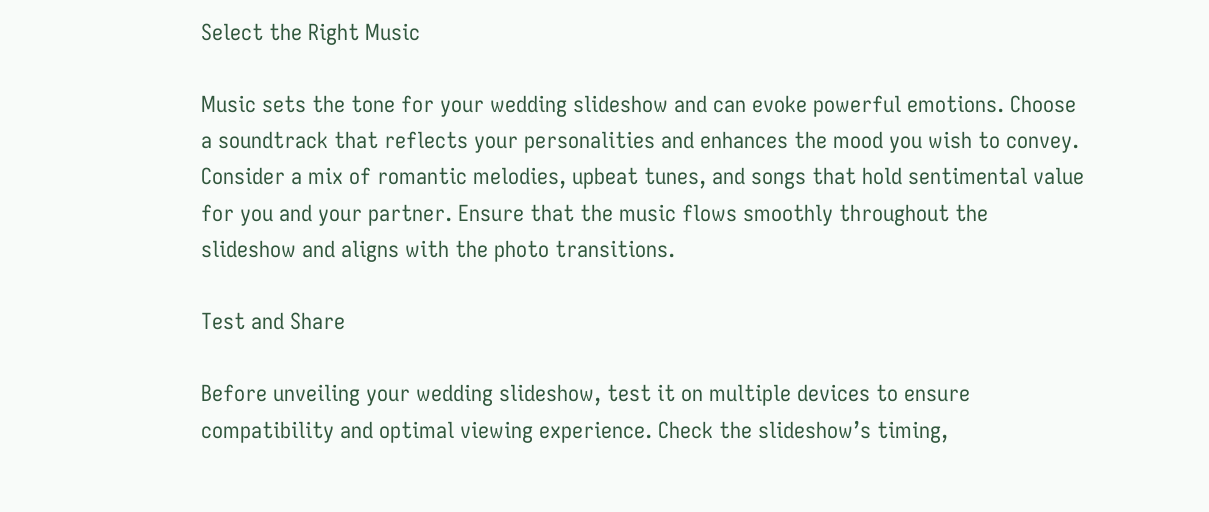Select the Right Music

Music sets the tone for your wedding slideshow and can evoke powerful emotions. Choose a soundtrack that reflects your personalities and enhances the mood you wish to convey. Consider a mix of romantic melodies, upbeat tunes, and songs that hold sentimental value for you and your partner. Ensure that the music flows smoothly throughout the slideshow and aligns with the photo transitions.

Test and Share

Before unveiling your wedding slideshow, test it on multiple devices to ensure compatibility and optimal viewing experience. Check the slideshow’s timing,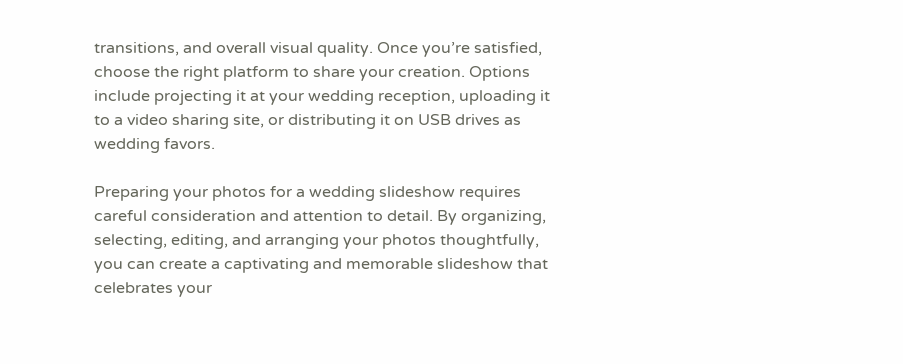transitions, and overall visual quality. Once you’re satisfied, choose the right platform to share your creation. Options include projecting it at your wedding reception, uploading it to a video sharing site, or distributing it on USB drives as wedding favors.

Preparing your photos for a wedding slideshow requires careful consideration and attention to detail. By organizing, selecting, editing, and arranging your photos thoughtfully, you can create a captivating and memorable slideshow that celebrates your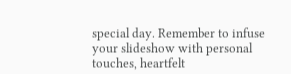special day. Remember to infuse your slideshow with personal touches, heartfelt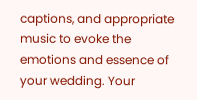captions, and appropriate music to evoke the emotions and essence of your wedding. Your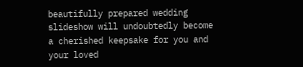beautifully prepared wedding slideshow will undoubtedly become a cherished keepsake for you and your loved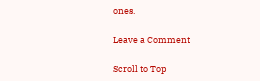ones.

Leave a Comment

Scroll to Top